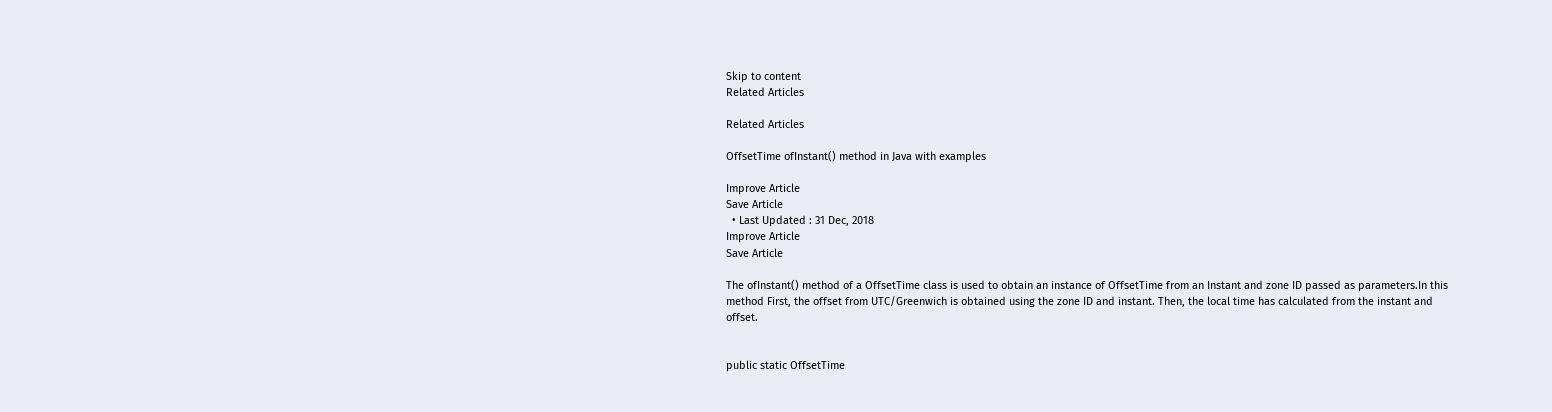Skip to content
Related Articles

Related Articles

OffsetTime ofInstant() method in Java with examples

Improve Article
Save Article
  • Last Updated : 31 Dec, 2018
Improve Article
Save Article

The ofInstant() method of a OffsetTime class is used to obtain an instance of OffsetTime from an Instant and zone ID passed as parameters.In this method First, the offset from UTC/Greenwich is obtained using the zone ID and instant. Then, the local time has calculated from the instant and offset.


public static OffsetTime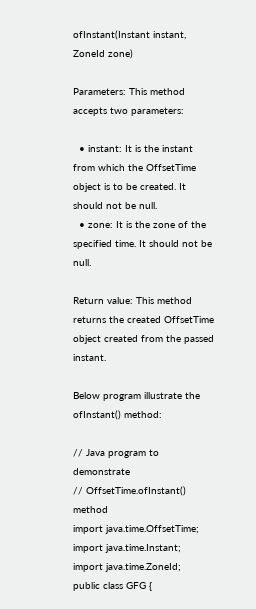ofInstant(Instant instant, ZoneId zone)

Parameters: This method accepts two parameters:

  • instant: It is the instant from which the OffsetTime object is to be created. It should not be null.
  • zone: It is the zone of the specified time. It should not be null.

Return value: This method returns the created OffsetTime object created from the passed instant.

Below program illustrate the ofInstant() method:

// Java program to demonstrate
// OffsetTime.ofInstant() method
import java.time.OffsetTime;
import java.time.Instant;
import java.time.ZoneId;
public class GFG {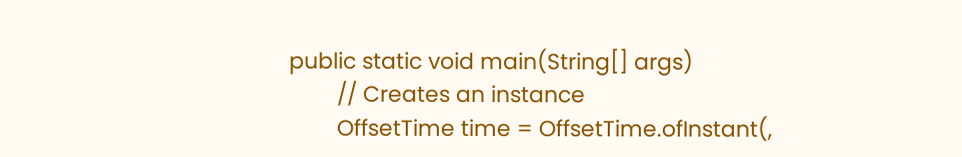public static void main(String[] args)
        // Creates an instance
        OffsetTime time = OffsetTime.ofInstant(,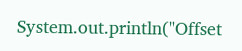System.out.println("Offset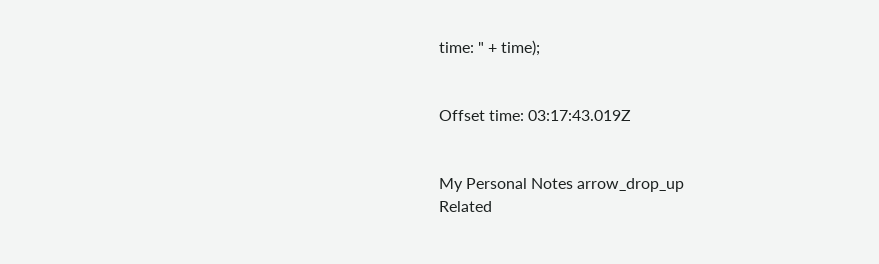time: " + time);


Offset time: 03:17:43.019Z


My Personal Notes arrow_drop_up
Related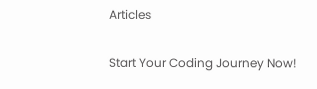Articles

Start Your Coding Journey Now!